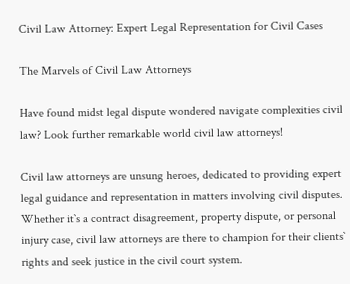Civil Law Attorney: Expert Legal Representation for Civil Cases

The Marvels of Civil Law Attorneys

Have found midst legal dispute wondered navigate complexities civil law? Look further remarkable world civil law attorneys!

Civil law attorneys are unsung heroes, dedicated to providing expert legal guidance and representation in matters involving civil disputes. Whether it`s a contract disagreement, property dispute, or personal injury case, civil law attorneys are there to champion for their clients` rights and seek justice in the civil court system.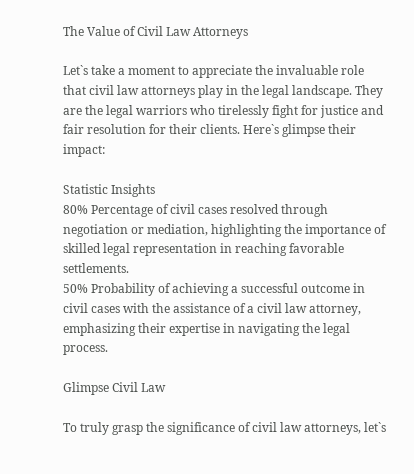The Value of Civil Law Attorneys

Let`s take a moment to appreciate the invaluable role that civil law attorneys play in the legal landscape. They are the legal warriors who tirelessly fight for justice and fair resolution for their clients. Here`s glimpse their impact:

Statistic Insights
80% Percentage of civil cases resolved through negotiation or mediation, highlighting the importance of skilled legal representation in reaching favorable settlements.
50% Probability of achieving a successful outcome in civil cases with the assistance of a civil law attorney, emphasizing their expertise in navigating the legal process.

Glimpse Civil Law

To truly grasp the significance of civil law attorneys, let`s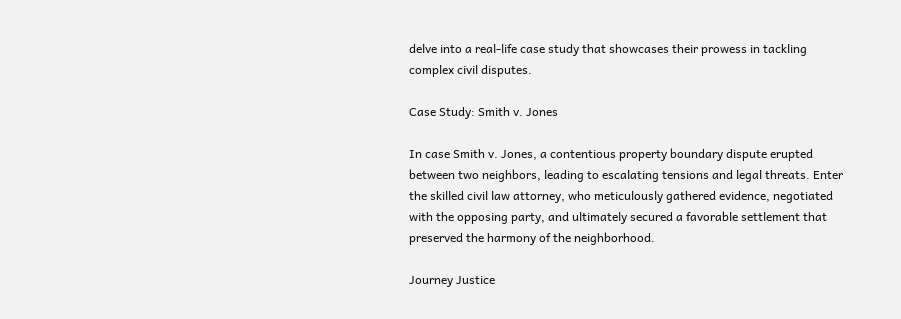delve into a real-life case study that showcases their prowess in tackling complex civil disputes.

Case Study: Smith v. Jones

In case Smith v. Jones, a contentious property boundary dispute erupted between two neighbors, leading to escalating tensions and legal threats. Enter the skilled civil law attorney, who meticulously gathered evidence, negotiated with the opposing party, and ultimately secured a favorable settlement that preserved the harmony of the neighborhood.

Journey Justice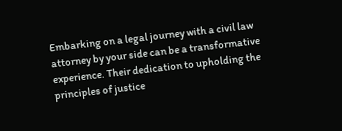Embarking on a legal journey with a civil law attorney by your side can be a transformative experience. Their dedication to upholding the principles of justice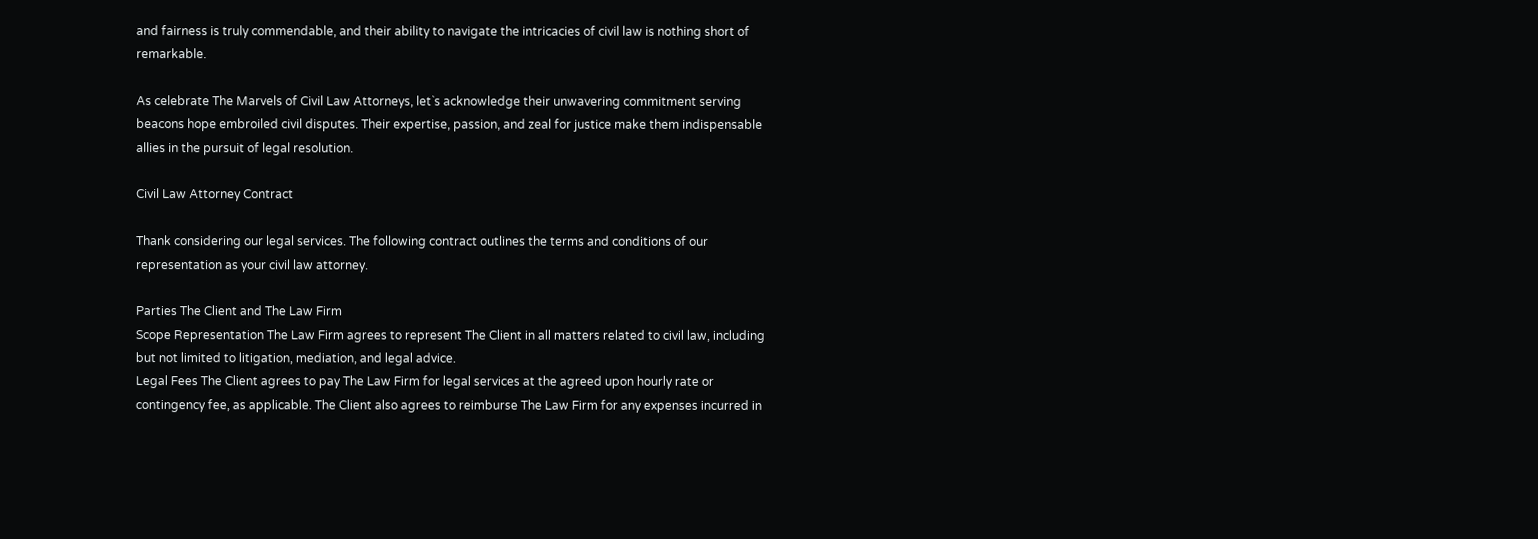and fairness is truly commendable, and their ability to navigate the intricacies of civil law is nothing short of remarkable.

As celebrate The Marvels of Civil Law Attorneys, let`s acknowledge their unwavering commitment serving beacons hope embroiled civil disputes. Their expertise, passion, and zeal for justice make them indispensable allies in the pursuit of legal resolution.

Civil Law Attorney Contract

Thank considering our legal services. The following contract outlines the terms and conditions of our representation as your civil law attorney.

Parties The Client and The Law Firm
Scope Representation The Law Firm agrees to represent The Client in all matters related to civil law, including but not limited to litigation, mediation, and legal advice.
Legal Fees The Client agrees to pay The Law Firm for legal services at the agreed upon hourly rate or contingency fee, as applicable. The Client also agrees to reimburse The Law Firm for any expenses incurred in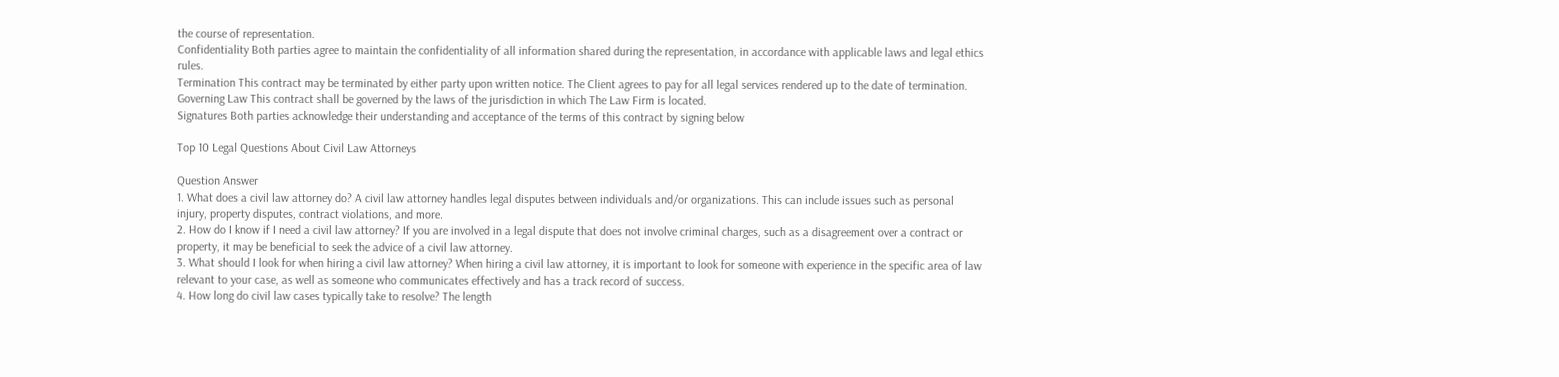the course of representation.
Confidentiality Both parties agree to maintain the confidentiality of all information shared during the representation, in accordance with applicable laws and legal ethics rules.
Termination This contract may be terminated by either party upon written notice. The Client agrees to pay for all legal services rendered up to the date of termination.
Governing Law This contract shall be governed by the laws of the jurisdiction in which The Law Firm is located.
Signatures Both parties acknowledge their understanding and acceptance of the terms of this contract by signing below

Top 10 Legal Questions About Civil Law Attorneys

Question Answer
1. What does a civil law attorney do? A civil law attorney handles legal disputes between individuals and/or organizations. This can include issues such as personal injury, property disputes, contract violations, and more.
2. How do I know if I need a civil law attorney? If you are involved in a legal dispute that does not involve criminal charges, such as a disagreement over a contract or property, it may be beneficial to seek the advice of a civil law attorney.
3. What should I look for when hiring a civil law attorney? When hiring a civil law attorney, it is important to look for someone with experience in the specific area of law relevant to your case, as well as someone who communicates effectively and has a track record of success.
4. How long do civil law cases typically take to resolve? The length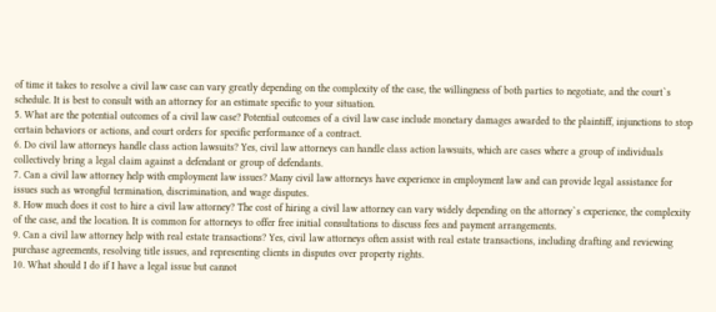of time it takes to resolve a civil law case can vary greatly depending on the complexity of the case, the willingness of both parties to negotiate, and the court`s schedule. It is best to consult with an attorney for an estimate specific to your situation.
5. What are the potential outcomes of a civil law case? Potential outcomes of a civil law case include monetary damages awarded to the plaintiff, injunctions to stop certain behaviors or actions, and court orders for specific performance of a contract.
6. Do civil law attorneys handle class action lawsuits? Yes, civil law attorneys can handle class action lawsuits, which are cases where a group of individuals collectively bring a legal claim against a defendant or group of defendants.
7. Can a civil law attorney help with employment law issues? Many civil law attorneys have experience in employment law and can provide legal assistance for issues such as wrongful termination, discrimination, and wage disputes.
8. How much does it cost to hire a civil law attorney? The cost of hiring a civil law attorney can vary widely depending on the attorney`s experience, the complexity of the case, and the location. It is common for attorneys to offer free initial consultations to discuss fees and payment arrangements.
9. Can a civil law attorney help with real estate transactions? Yes, civil law attorneys often assist with real estate transactions, including drafting and reviewing purchase agreements, resolving title issues, and representing clients in disputes over property rights.
10. What should I do if I have a legal issue but cannot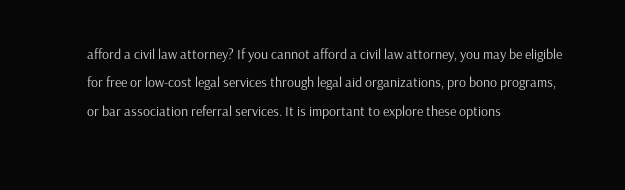afford a civil law attorney? If you cannot afford a civil law attorney, you may be eligible for free or low-cost legal services through legal aid organizations, pro bono programs, or bar association referral services. It is important to explore these options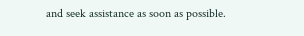and seek assistance as soon as possible.